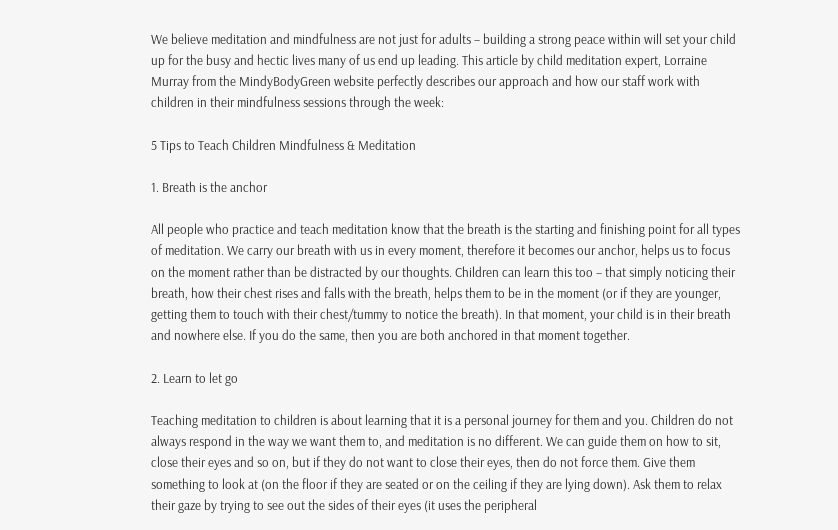We believe meditation and mindfulness are not just for adults – building a strong peace within will set your child up for the busy and hectic lives many of us end up leading. This article by child meditation expert, Lorraine Murray from the MindyBodyGreen website perfectly describes our approach and how our staff work with children in their mindfulness sessions through the week:

5 Tips to Teach Children Mindfulness & Meditation

1. Breath is the anchor

All people who practice and teach meditation know that the breath is the starting and finishing point for all types of meditation. We carry our breath with us in every moment, therefore it becomes our anchor, helps us to focus on the moment rather than be distracted by our thoughts. Children can learn this too – that simply noticing their breath, how their chest rises and falls with the breath, helps them to be in the moment (or if they are younger, getting them to touch with their chest/tummy to notice the breath). In that moment, your child is in their breath and nowhere else. If you do the same, then you are both anchored in that moment together.

2. Learn to let go

Teaching meditation to children is about learning that it is a personal journey for them and you. Children do not always respond in the way we want them to, and meditation is no different. We can guide them on how to sit, close their eyes and so on, but if they do not want to close their eyes, then do not force them. Give them something to look at (on the floor if they are seated or on the ceiling if they are lying down). Ask them to relax their gaze by trying to see out the sides of their eyes (it uses the peripheral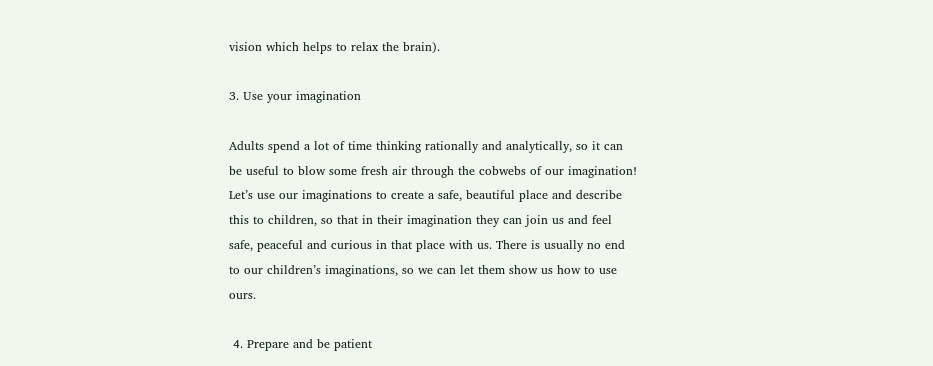vision which helps to relax the brain).

3. Use your imagination

Adults spend a lot of time thinking rationally and analytically, so it can be useful to blow some fresh air through the cobwebs of our imagination! Let’s use our imaginations to create a safe, beautiful place and describe this to children, so that in their imagination they can join us and feel safe, peaceful and curious in that place with us. There is usually no end to our children’s imaginations, so we can let them show us how to use ours.

 4. Prepare and be patient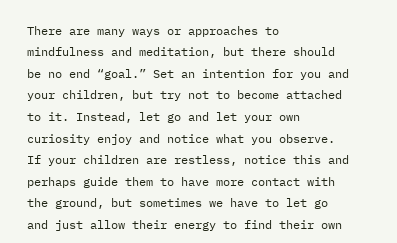There are many ways or approaches to mindfulness and meditation, but there should be no end “goal.” Set an intention for you and your children, but try not to become attached to it. Instead, let go and let your own curiosity enjoy and notice what you observe. If your children are restless, notice this and perhaps guide them to have more contact with the ground, but sometimes we have to let go and just allow their energy to find their own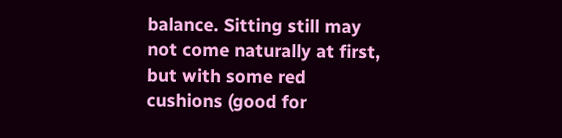balance. Sitting still may not come naturally at first, but with some red cushions (good for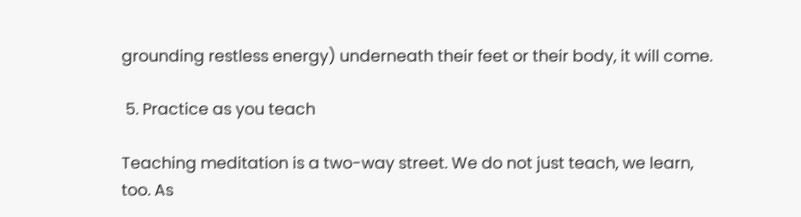grounding restless energy) underneath their feet or their body, it will come.

 5. Practice as you teach

Teaching meditation is a two-way street. We do not just teach, we learn, too. As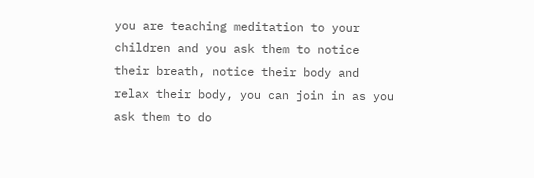you are teaching meditation to your children and you ask them to notice their breath, notice their body and relax their body, you can join in as you ask them to do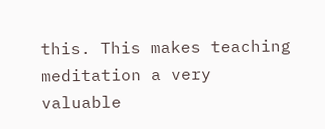this. This makes teaching meditation a very valuable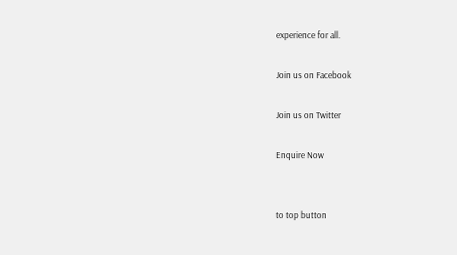experience for all.

Join us on Facebook

Join us on Twitter

Enquire Now


to top button